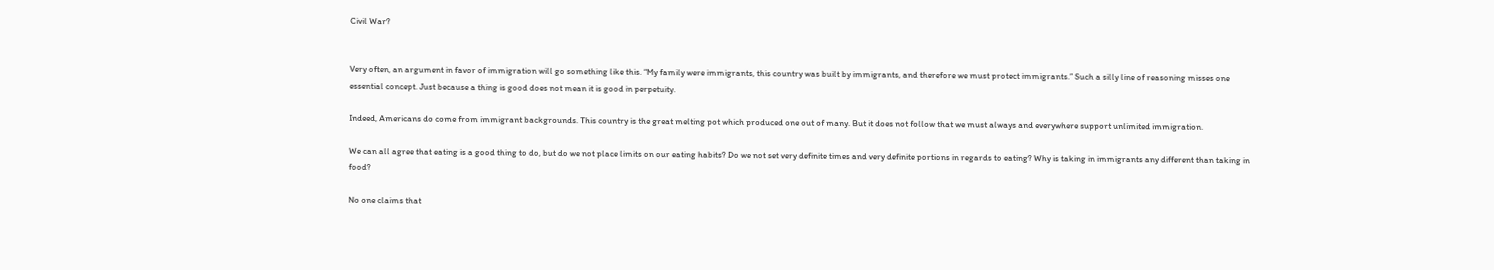Civil War?


Very often, an argument in favor of immigration will go something like this. “My family were immigrants, this country was built by immigrants, and therefore we must protect immigrants.” Such a silly line of reasoning misses one essential concept. Just because a thing is good does not mean it is good in perpetuity.

Indeed, Americans do come from immigrant backgrounds. This country is the great melting pot which produced one out of many. But it does not follow that we must always and everywhere support unlimited immigration.

We can all agree that eating is a good thing to do, but do we not place limits on our eating habits? Do we not set very definite times and very definite portions in regards to eating? Why is taking in immigrants any different than taking in food?

No one claims that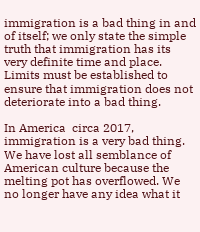immigration is a bad thing in and of itself; we only state the simple truth that immigration has its very definite time and place. Limits must be established to ensure that immigration does not deteriorate into a bad thing.

In America  circa 2017, immigration is a very bad thing. We have lost all semblance of American culture because the melting pot has overflowed. We no longer have any idea what it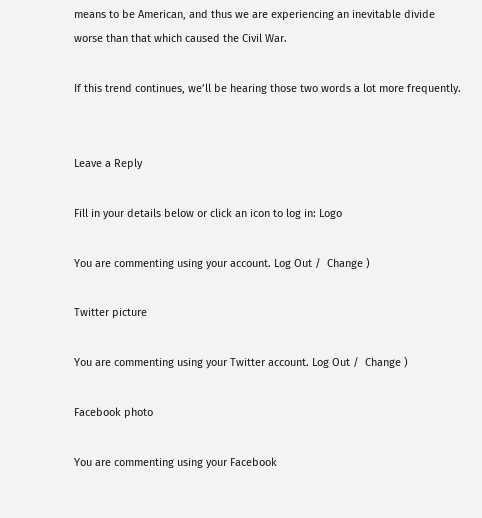means to be American, and thus we are experiencing an inevitable divide worse than that which caused the Civil War.

If this trend continues, we’ll be hearing those two words a lot more frequently.


Leave a Reply

Fill in your details below or click an icon to log in: Logo

You are commenting using your account. Log Out /  Change )

Twitter picture

You are commenting using your Twitter account. Log Out /  Change )

Facebook photo

You are commenting using your Facebook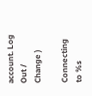account. Log Out /  Change )

Connecting to %s